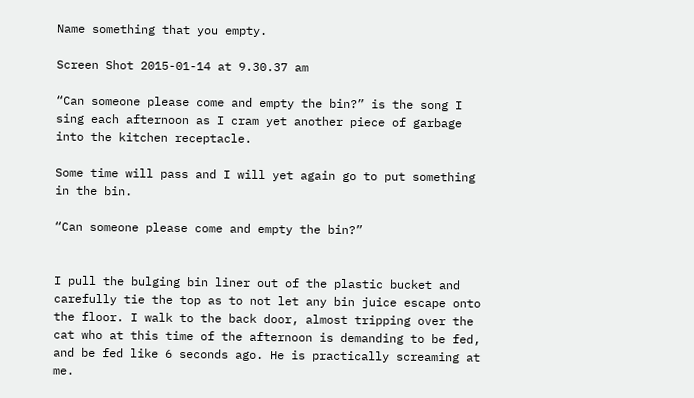Name something that you empty.

Screen Shot 2015-01-14 at 9.30.37 am

“Can someone please come and empty the bin?” is the song I sing each afternoon as I cram yet another piece of garbage into the kitchen receptacle.

Some time will pass and I will yet again go to put something in the bin.

“Can someone please come and empty the bin?”


I pull the bulging bin liner out of the plastic bucket and carefully tie the top as to not let any bin juice escape onto the floor. I walk to the back door, almost tripping over the cat who at this time of the afternoon is demanding to be fed, and be fed like 6 seconds ago. He is practically screaming at me.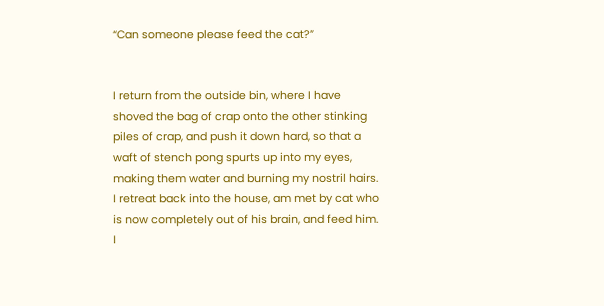“Can someone please feed the cat?”


I return from the outside bin, where I have shoved the bag of crap onto the other stinking piles of crap, and push it down hard, so that a waft of stench pong spurts up into my eyes, making them water and burning my nostril hairs. I retreat back into the house, am met by cat who is now completely out of his brain, and feed him. I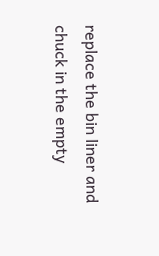replace the bin liner and chuck in the empty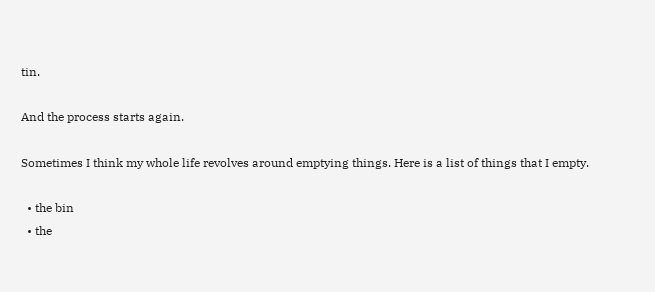tin.

And the process starts again.

Sometimes I think my whole life revolves around emptying things. Here is a list of things that I empty.

  • the bin
  • the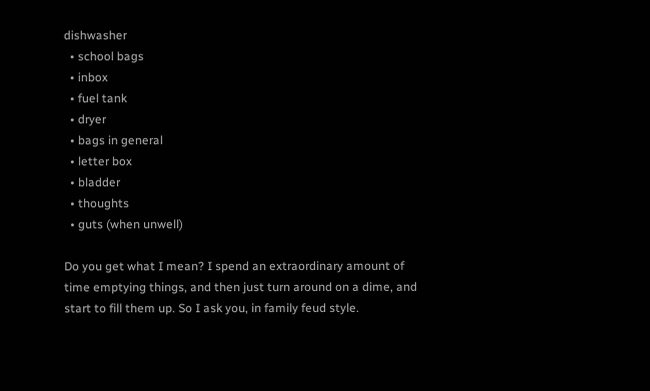dishwasher
  • school bags
  • inbox
  • fuel tank
  • dryer
  • bags in general
  • letter box
  • bladder
  • thoughts
  • guts (when unwell)

Do you get what I mean? I spend an extraordinary amount of time emptying things, and then just turn around on a dime, and start to fill them up. So I ask you, in family feud style.